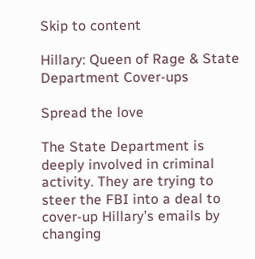Skip to content

Hillary: Queen of Rage & State Department Cover-ups

Spread the love

The State Department is deeply involved in criminal activity. They are trying to steer the FBI into a deal to cover-up Hillary’s emails by changing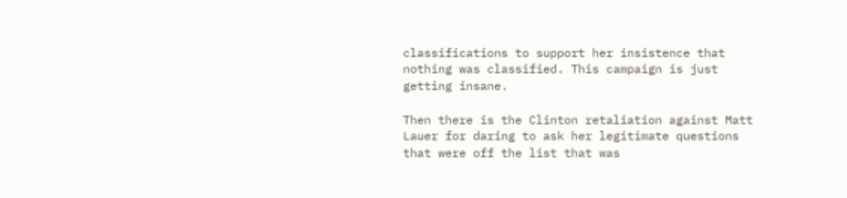classifications to support her insistence that nothing was classified. This campaign is just getting insane.

Then there is the Clinton retaliation against Matt Lauer for daring to ask her legitimate questions that were off the list that was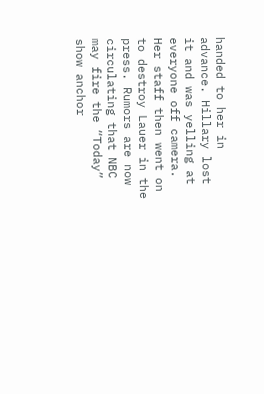handed to her in advance. Hillary lost it and was yelling at everyone off camera. Her staff then went on to destroy Lauer in the press. Rumors are now circulating that NBC may fire the “Today” show anchor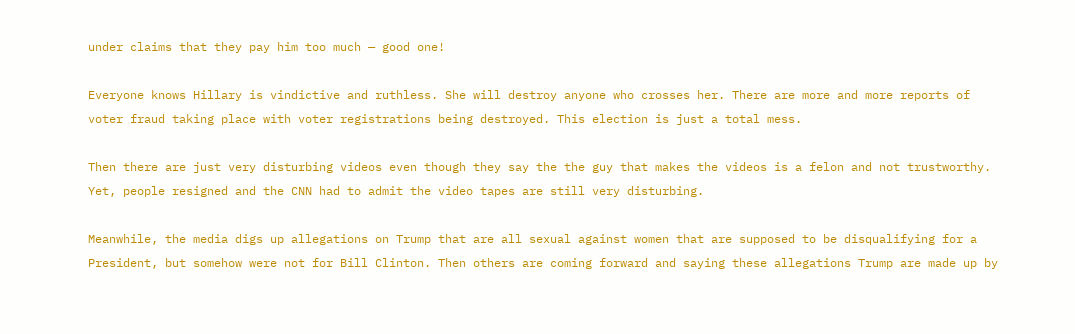under claims that they pay him too much — good one!

Everyone knows Hillary is vindictive and ruthless. She will destroy anyone who crosses her. There are more and more reports of voter fraud taking place with voter registrations being destroyed. This election is just a total mess.

Then there are just very disturbing videos even though they say the the guy that makes the videos is a felon and not trustworthy. Yet, people resigned and the CNN had to admit the video tapes are still very disturbing.

Meanwhile, the media digs up allegations on Trump that are all sexual against women that are supposed to be disqualifying for a President, but somehow were not for Bill Clinton. Then others are coming forward and saying these allegations Trump are made up by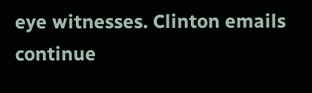eye witnesses. Clinton emails continue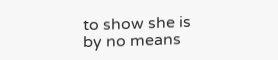to show she is by no means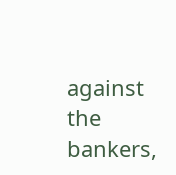against the bankers,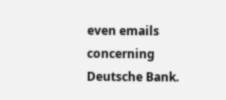even emails concerning Deutsche Bank.